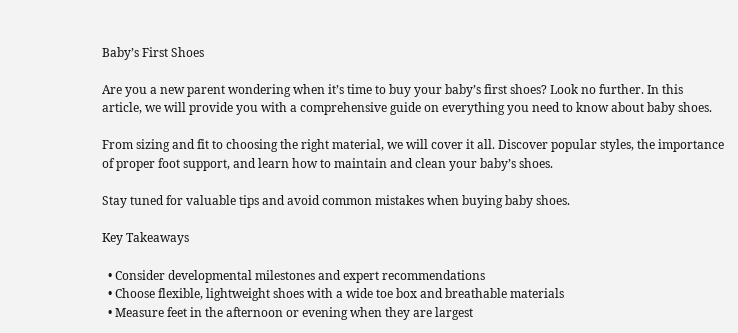Baby’s First Shoes

Are you a new parent wondering when it’s time to buy your baby’s first shoes? Look no further. In this article, we will provide you with a comprehensive guide on everything you need to know about baby shoes.

From sizing and fit to choosing the right material, we will cover it all. Discover popular styles, the importance of proper foot support, and learn how to maintain and clean your baby’s shoes.

Stay tuned for valuable tips and avoid common mistakes when buying baby shoes.

Key Takeaways

  • Consider developmental milestones and expert recommendations
  • Choose flexible, lightweight shoes with a wide toe box and breathable materials
  • Measure feet in the afternoon or evening when they are largest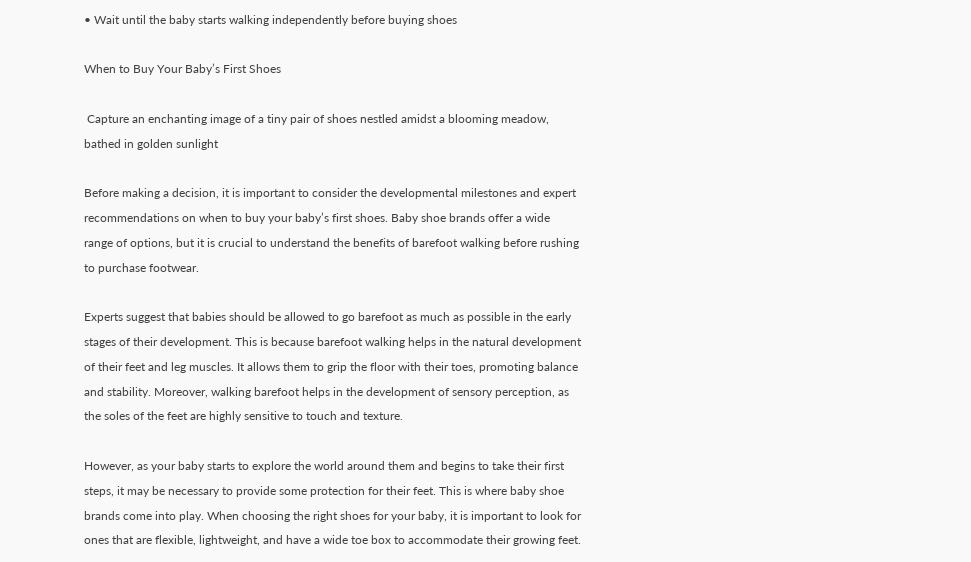• Wait until the baby starts walking independently before buying shoes

When to Buy Your Baby’s First Shoes

 Capture an enchanting image of a tiny pair of shoes nestled amidst a blooming meadow, bathed in golden sunlight

Before making a decision, it is important to consider the developmental milestones and expert recommendations on when to buy your baby’s first shoes. Baby shoe brands offer a wide range of options, but it is crucial to understand the benefits of barefoot walking before rushing to purchase footwear.

Experts suggest that babies should be allowed to go barefoot as much as possible in the early stages of their development. This is because barefoot walking helps in the natural development of their feet and leg muscles. It allows them to grip the floor with their toes, promoting balance and stability. Moreover, walking barefoot helps in the development of sensory perception, as the soles of the feet are highly sensitive to touch and texture.

However, as your baby starts to explore the world around them and begins to take their first steps, it may be necessary to provide some protection for their feet. This is where baby shoe brands come into play. When choosing the right shoes for your baby, it is important to look for ones that are flexible, lightweight, and have a wide toe box to accommodate their growing feet.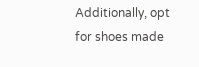Additionally, opt for shoes made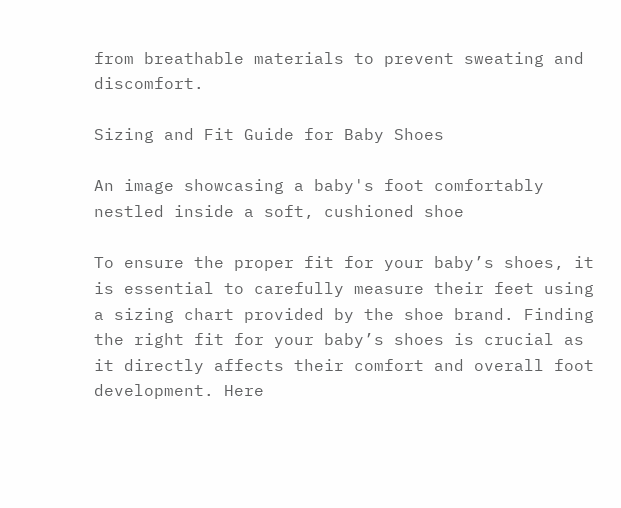from breathable materials to prevent sweating and discomfort.

Sizing and Fit Guide for Baby Shoes

An image showcasing a baby's foot comfortably nestled inside a soft, cushioned shoe

To ensure the proper fit for your baby’s shoes, it is essential to carefully measure their feet using a sizing chart provided by the shoe brand. Finding the right fit for your baby’s shoes is crucial as it directly affects their comfort and overall foot development. Here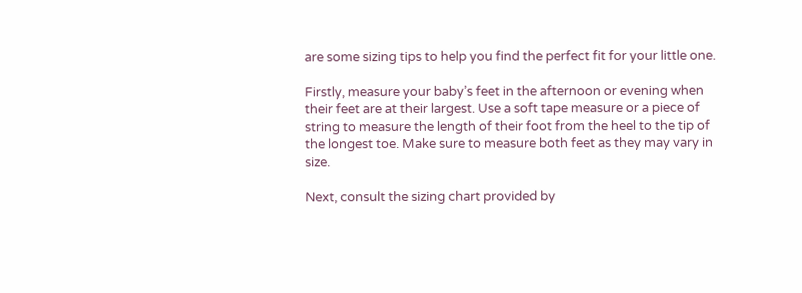are some sizing tips to help you find the perfect fit for your little one.

Firstly, measure your baby’s feet in the afternoon or evening when their feet are at their largest. Use a soft tape measure or a piece of string to measure the length of their foot from the heel to the tip of the longest toe. Make sure to measure both feet as they may vary in size.

Next, consult the sizing chart provided by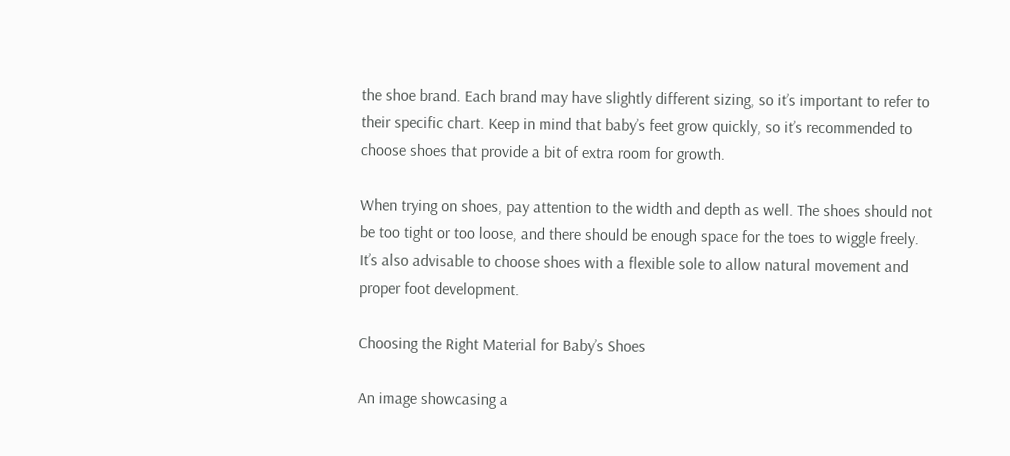the shoe brand. Each brand may have slightly different sizing, so it’s important to refer to their specific chart. Keep in mind that baby’s feet grow quickly, so it’s recommended to choose shoes that provide a bit of extra room for growth.

When trying on shoes, pay attention to the width and depth as well. The shoes should not be too tight or too loose, and there should be enough space for the toes to wiggle freely. It’s also advisable to choose shoes with a flexible sole to allow natural movement and proper foot development.

Choosing the Right Material for Baby’s Shoes

An image showcasing a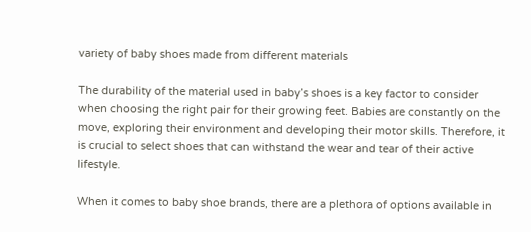variety of baby shoes made from different materials

The durability of the material used in baby’s shoes is a key factor to consider when choosing the right pair for their growing feet. Babies are constantly on the move, exploring their environment and developing their motor skills. Therefore, it is crucial to select shoes that can withstand the wear and tear of their active lifestyle.

When it comes to baby shoe brands, there are a plethora of options available in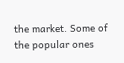the market. Some of the popular ones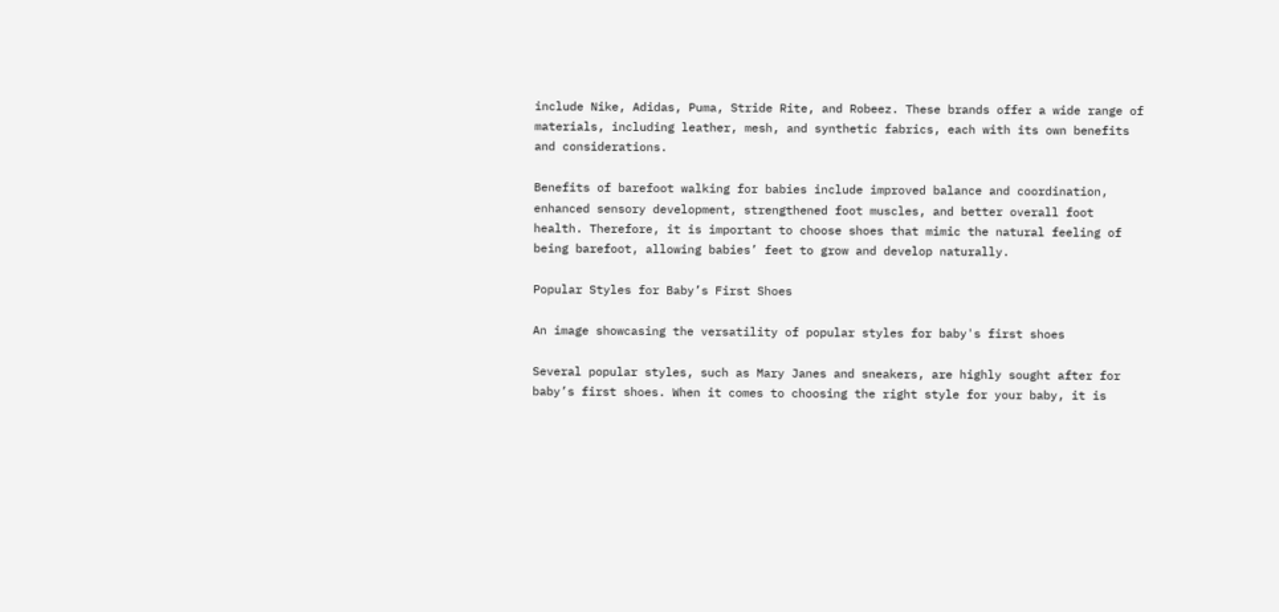include Nike, Adidas, Puma, Stride Rite, and Robeez. These brands offer a wide range of materials, including leather, mesh, and synthetic fabrics, each with its own benefits and considerations.

Benefits of barefoot walking for babies include improved balance and coordination, enhanced sensory development, strengthened foot muscles, and better overall foot health. Therefore, it is important to choose shoes that mimic the natural feeling of being barefoot, allowing babies’ feet to grow and develop naturally.

Popular Styles for Baby’s First Shoes

An image showcasing the versatility of popular styles for baby's first shoes

Several popular styles, such as Mary Janes and sneakers, are highly sought after for baby’s first shoes. When it comes to choosing the right style for your baby, it is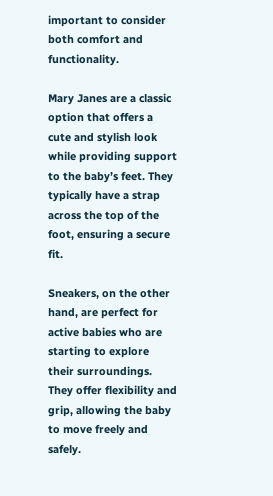important to consider both comfort and functionality.

Mary Janes are a classic option that offers a cute and stylish look while providing support to the baby’s feet. They typically have a strap across the top of the foot, ensuring a secure fit.

Sneakers, on the other hand, are perfect for active babies who are starting to explore their surroundings. They offer flexibility and grip, allowing the baby to move freely and safely.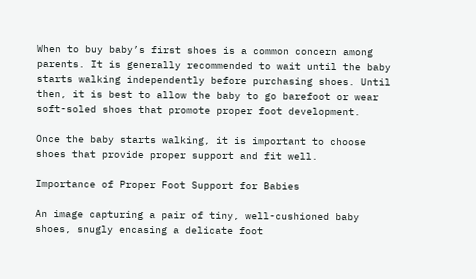When to buy baby’s first shoes is a common concern among parents. It is generally recommended to wait until the baby starts walking independently before purchasing shoes. Until then, it is best to allow the baby to go barefoot or wear soft-soled shoes that promote proper foot development.

Once the baby starts walking, it is important to choose shoes that provide proper support and fit well.

Importance of Proper Foot Support for Babies

An image capturing a pair of tiny, well-cushioned baby shoes, snugly encasing a delicate foot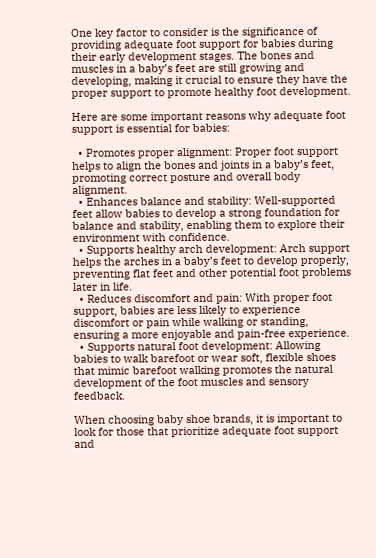One key factor to consider is the significance of providing adequate foot support for babies during their early development stages. The bones and muscles in a baby’s feet are still growing and developing, making it crucial to ensure they have the proper support to promote healthy foot development.

Here are some important reasons why adequate foot support is essential for babies:

  • Promotes proper alignment: Proper foot support helps to align the bones and joints in a baby’s feet, promoting correct posture and overall body alignment.
  • Enhances balance and stability: Well-supported feet allow babies to develop a strong foundation for balance and stability, enabling them to explore their environment with confidence.
  • Supports healthy arch development: Arch support helps the arches in a baby’s feet to develop properly, preventing flat feet and other potential foot problems later in life.
  • Reduces discomfort and pain: With proper foot support, babies are less likely to experience discomfort or pain while walking or standing, ensuring a more enjoyable and pain-free experience.
  • Supports natural foot development: Allowing babies to walk barefoot or wear soft, flexible shoes that mimic barefoot walking promotes the natural development of the foot muscles and sensory feedback.

When choosing baby shoe brands, it is important to look for those that prioritize adequate foot support and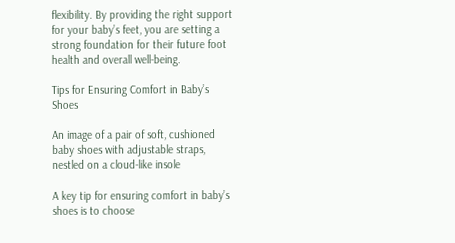flexibility. By providing the right support for your baby’s feet, you are setting a strong foundation for their future foot health and overall well-being.

Tips for Ensuring Comfort in Baby’s Shoes

An image of a pair of soft, cushioned baby shoes with adjustable straps, nestled on a cloud-like insole

A key tip for ensuring comfort in baby’s shoes is to choose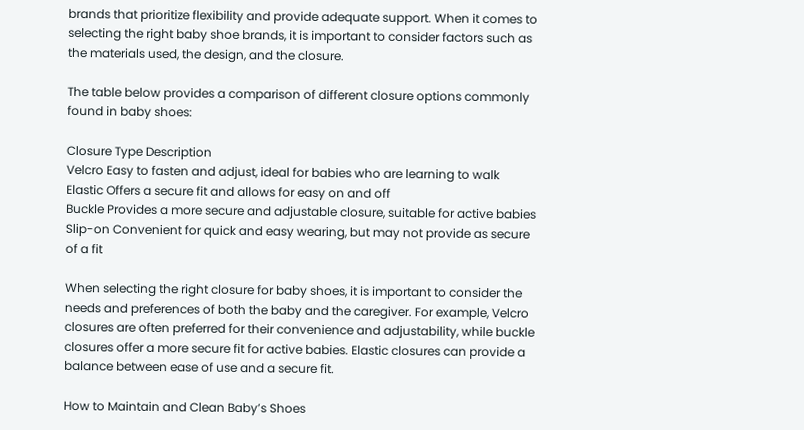brands that prioritize flexibility and provide adequate support. When it comes to selecting the right baby shoe brands, it is important to consider factors such as the materials used, the design, and the closure.

The table below provides a comparison of different closure options commonly found in baby shoes:

Closure Type Description
Velcro Easy to fasten and adjust, ideal for babies who are learning to walk
Elastic Offers a secure fit and allows for easy on and off
Buckle Provides a more secure and adjustable closure, suitable for active babies
Slip-on Convenient for quick and easy wearing, but may not provide as secure of a fit

When selecting the right closure for baby shoes, it is important to consider the needs and preferences of both the baby and the caregiver. For example, Velcro closures are often preferred for their convenience and adjustability, while buckle closures offer a more secure fit for active babies. Elastic closures can provide a balance between ease of use and a secure fit.

How to Maintain and Clean Baby’s Shoes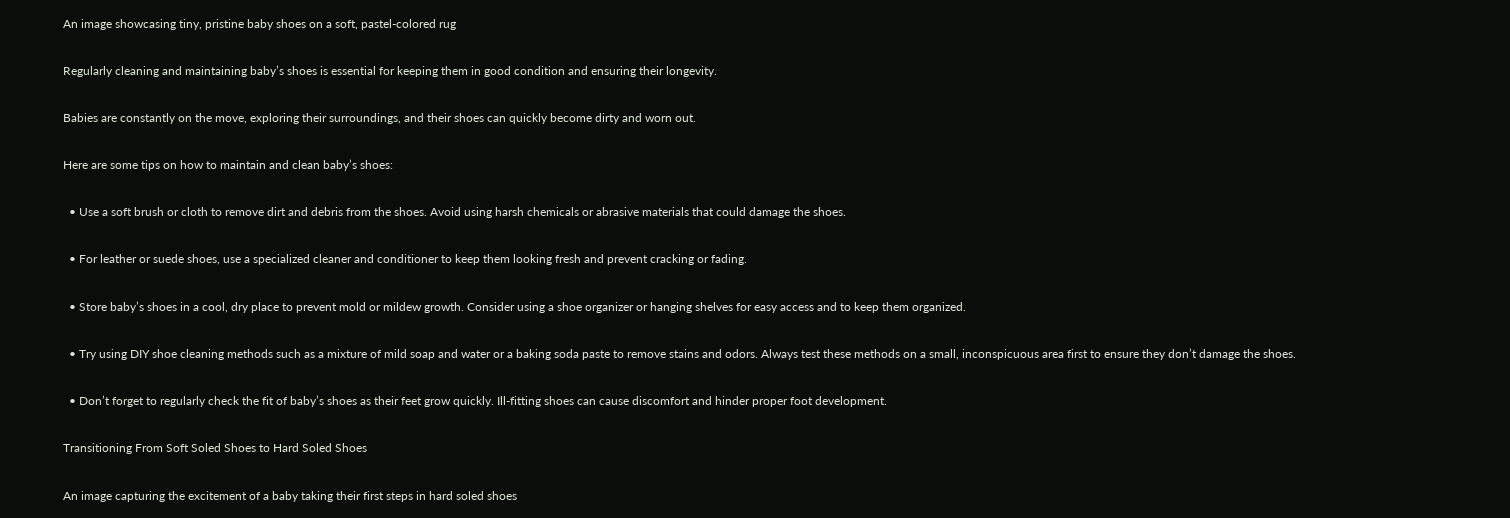An image showcasing tiny, pristine baby shoes on a soft, pastel-colored rug

Regularly cleaning and maintaining baby’s shoes is essential for keeping them in good condition and ensuring their longevity.

Babies are constantly on the move, exploring their surroundings, and their shoes can quickly become dirty and worn out.

Here are some tips on how to maintain and clean baby’s shoes:

  • Use a soft brush or cloth to remove dirt and debris from the shoes. Avoid using harsh chemicals or abrasive materials that could damage the shoes.

  • For leather or suede shoes, use a specialized cleaner and conditioner to keep them looking fresh and prevent cracking or fading.

  • Store baby’s shoes in a cool, dry place to prevent mold or mildew growth. Consider using a shoe organizer or hanging shelves for easy access and to keep them organized.

  • Try using DIY shoe cleaning methods such as a mixture of mild soap and water or a baking soda paste to remove stains and odors. Always test these methods on a small, inconspicuous area first to ensure they don’t damage the shoes.

  • Don’t forget to regularly check the fit of baby’s shoes as their feet grow quickly. Ill-fitting shoes can cause discomfort and hinder proper foot development.

Transitioning From Soft Soled Shoes to Hard Soled Shoes

An image capturing the excitement of a baby taking their first steps in hard soled shoes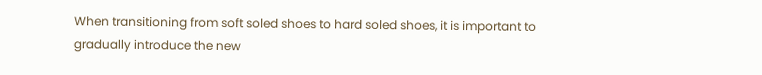When transitioning from soft soled shoes to hard soled shoes, it is important to gradually introduce the new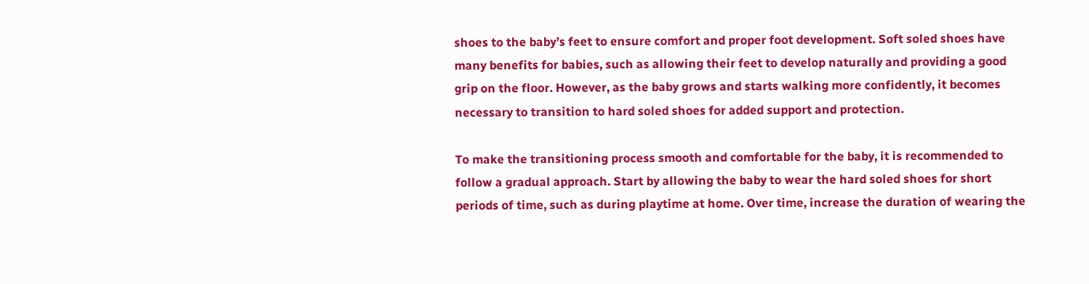shoes to the baby’s feet to ensure comfort and proper foot development. Soft soled shoes have many benefits for babies, such as allowing their feet to develop naturally and providing a good grip on the floor. However, as the baby grows and starts walking more confidently, it becomes necessary to transition to hard soled shoes for added support and protection.

To make the transitioning process smooth and comfortable for the baby, it is recommended to follow a gradual approach. Start by allowing the baby to wear the hard soled shoes for short periods of time, such as during playtime at home. Over time, increase the duration of wearing the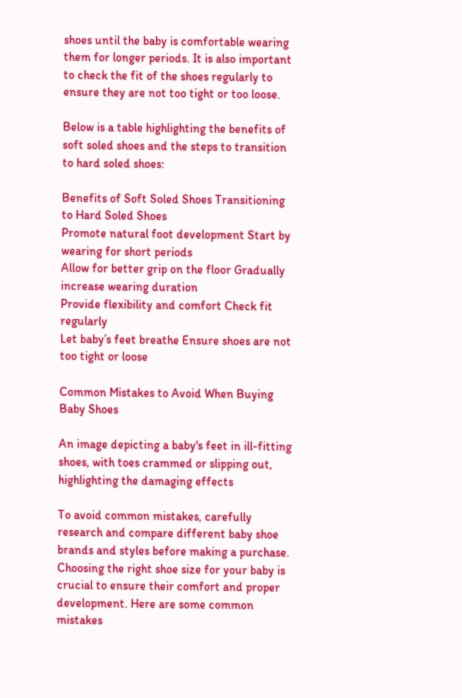shoes until the baby is comfortable wearing them for longer periods. It is also important to check the fit of the shoes regularly to ensure they are not too tight or too loose.

Below is a table highlighting the benefits of soft soled shoes and the steps to transition to hard soled shoes:

Benefits of Soft Soled Shoes Transitioning to Hard Soled Shoes
Promote natural foot development Start by wearing for short periods
Allow for better grip on the floor Gradually increase wearing duration
Provide flexibility and comfort Check fit regularly
Let baby’s feet breathe Ensure shoes are not too tight or loose

Common Mistakes to Avoid When Buying Baby Shoes

An image depicting a baby's feet in ill-fitting shoes, with toes crammed or slipping out, highlighting the damaging effects

To avoid common mistakes, carefully research and compare different baby shoe brands and styles before making a purchase. Choosing the right shoe size for your baby is crucial to ensure their comfort and proper development. Here are some common mistakes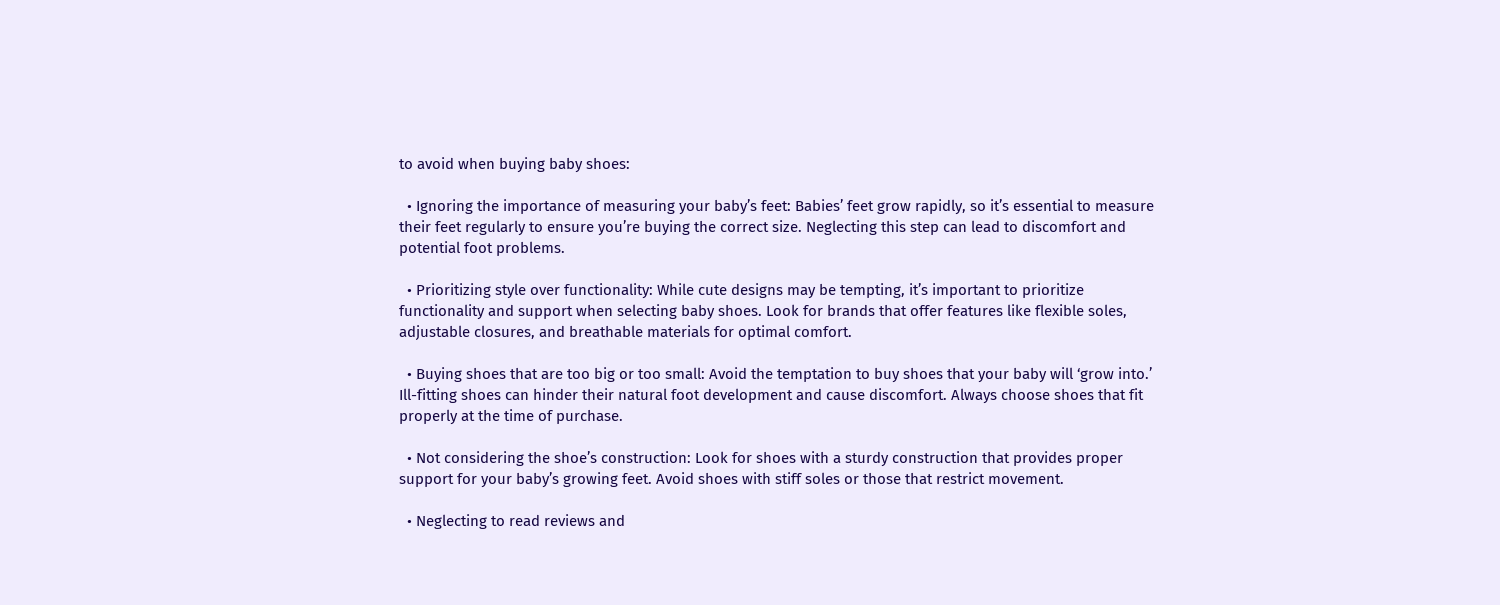to avoid when buying baby shoes:

  • Ignoring the importance of measuring your baby’s feet: Babies’ feet grow rapidly, so it’s essential to measure their feet regularly to ensure you’re buying the correct size. Neglecting this step can lead to discomfort and potential foot problems.

  • Prioritizing style over functionality: While cute designs may be tempting, it’s important to prioritize functionality and support when selecting baby shoes. Look for brands that offer features like flexible soles, adjustable closures, and breathable materials for optimal comfort.

  • Buying shoes that are too big or too small: Avoid the temptation to buy shoes that your baby will ‘grow into.’ Ill-fitting shoes can hinder their natural foot development and cause discomfort. Always choose shoes that fit properly at the time of purchase.

  • Not considering the shoe’s construction: Look for shoes with a sturdy construction that provides proper support for your baby’s growing feet. Avoid shoes with stiff soles or those that restrict movement.

  • Neglecting to read reviews and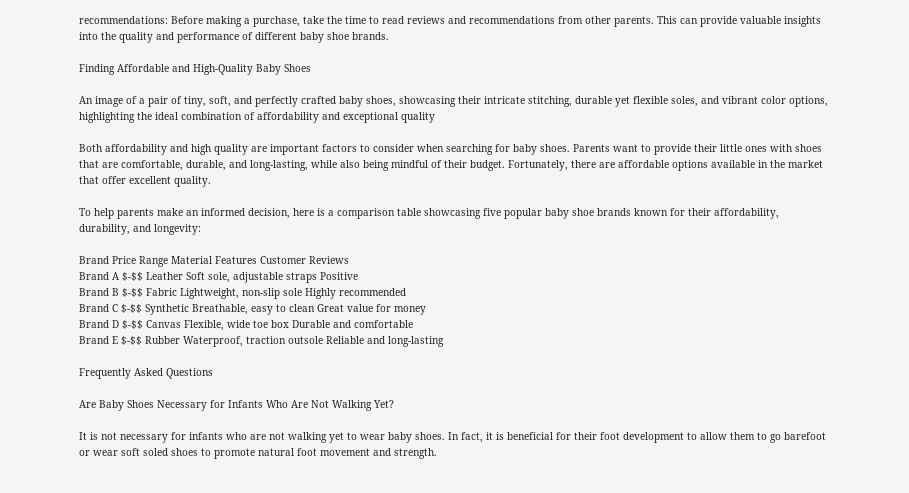recommendations: Before making a purchase, take the time to read reviews and recommendations from other parents. This can provide valuable insights into the quality and performance of different baby shoe brands.

Finding Affordable and High-Quality Baby Shoes

An image of a pair of tiny, soft, and perfectly crafted baby shoes, showcasing their intricate stitching, durable yet flexible soles, and vibrant color options, highlighting the ideal combination of affordability and exceptional quality

Both affordability and high quality are important factors to consider when searching for baby shoes. Parents want to provide their little ones with shoes that are comfortable, durable, and long-lasting, while also being mindful of their budget. Fortunately, there are affordable options available in the market that offer excellent quality.

To help parents make an informed decision, here is a comparison table showcasing five popular baby shoe brands known for their affordability, durability, and longevity:

Brand Price Range Material Features Customer Reviews
Brand A $-$$ Leather Soft sole, adjustable straps Positive
Brand B $-$$ Fabric Lightweight, non-slip sole Highly recommended
Brand C $-$$ Synthetic Breathable, easy to clean Great value for money
Brand D $-$$ Canvas Flexible, wide toe box Durable and comfortable
Brand E $-$$ Rubber Waterproof, traction outsole Reliable and long-lasting

Frequently Asked Questions

Are Baby Shoes Necessary for Infants Who Are Not Walking Yet?

It is not necessary for infants who are not walking yet to wear baby shoes. In fact, it is beneficial for their foot development to allow them to go barefoot or wear soft soled shoes to promote natural foot movement and strength.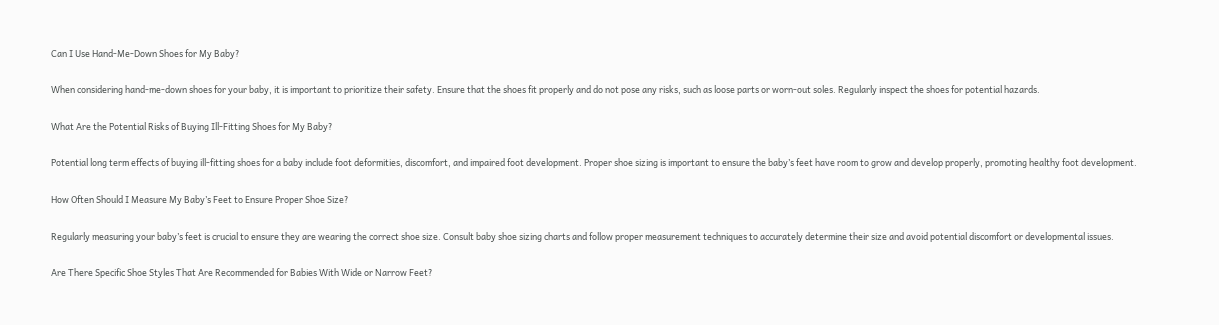Can I Use Hand-Me-Down Shoes for My Baby?

When considering hand-me-down shoes for your baby, it is important to prioritize their safety. Ensure that the shoes fit properly and do not pose any risks, such as loose parts or worn-out soles. Regularly inspect the shoes for potential hazards.

What Are the Potential Risks of Buying Ill-Fitting Shoes for My Baby?

Potential long term effects of buying ill-fitting shoes for a baby include foot deformities, discomfort, and impaired foot development. Proper shoe sizing is important to ensure the baby’s feet have room to grow and develop properly, promoting healthy foot development.

How Often Should I Measure My Baby’s Feet to Ensure Proper Shoe Size?

Regularly measuring your baby’s feet is crucial to ensure they are wearing the correct shoe size. Consult baby shoe sizing charts and follow proper measurement techniques to accurately determine their size and avoid potential discomfort or developmental issues.

Are There Specific Shoe Styles That Are Recommended for Babies With Wide or Narrow Feet?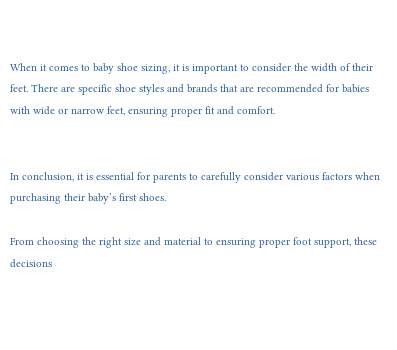When it comes to baby shoe sizing, it is important to consider the width of their feet. There are specific shoe styles and brands that are recommended for babies with wide or narrow feet, ensuring proper fit and comfort.


In conclusion, it is essential for parents to carefully consider various factors when purchasing their baby’s first shoes.

From choosing the right size and material to ensuring proper foot support, these decisions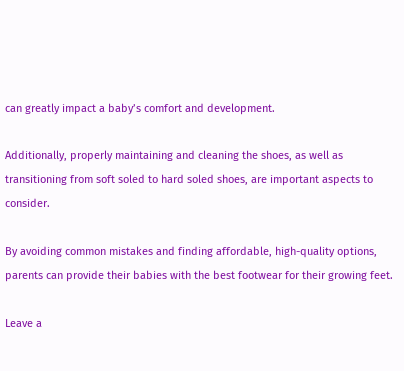can greatly impact a baby’s comfort and development.

Additionally, properly maintaining and cleaning the shoes, as well as transitioning from soft soled to hard soled shoes, are important aspects to consider.

By avoiding common mistakes and finding affordable, high-quality options, parents can provide their babies with the best footwear for their growing feet.

Leave a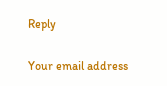Reply

Your email address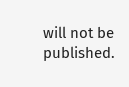will not be published.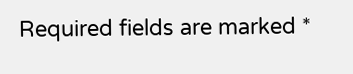Required fields are marked *